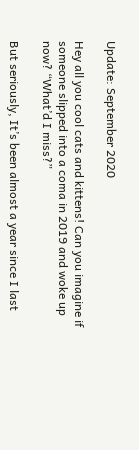Update: September 2020

Hey all you cool cats and kittens! Can you imagine if someone slipped into a coma in 2019 and woke up now? “What’d I miss?”

But seriously, It’s been almost a year since I last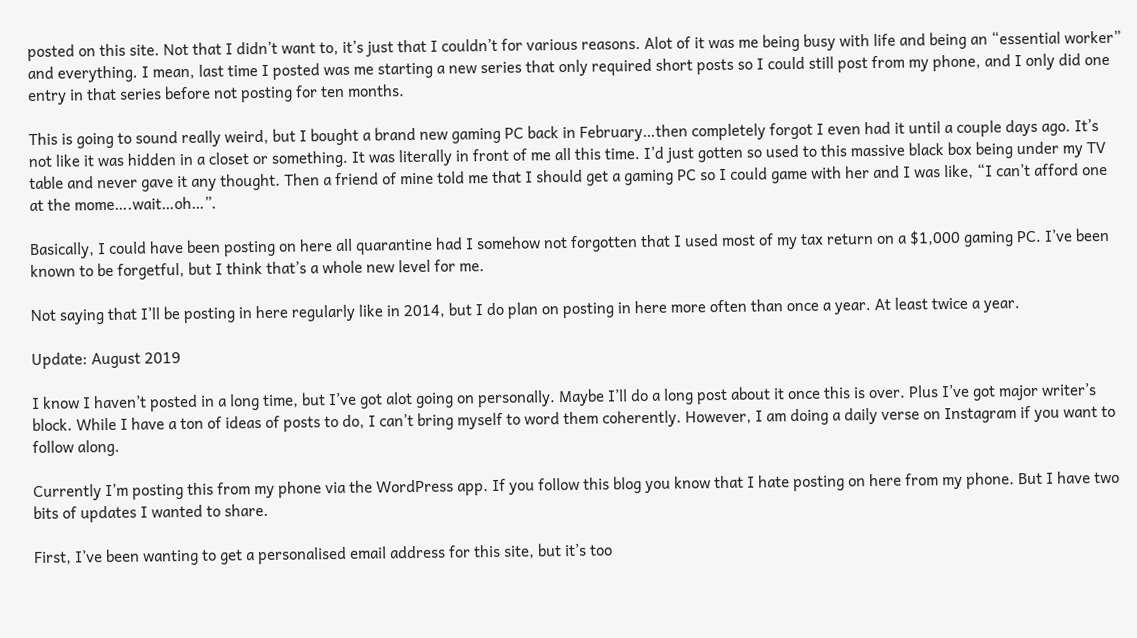posted on this site. Not that I didn’t want to, it’s just that I couldn’t for various reasons. Alot of it was me being busy with life and being an “essential worker” and everything. I mean, last time I posted was me starting a new series that only required short posts so I could still post from my phone, and I only did one entry in that series before not posting for ten months.

This is going to sound really weird, but I bought a brand new gaming PC back in February…then completely forgot I even had it until a couple days ago. It’s not like it was hidden in a closet or something. It was literally in front of me all this time. I’d just gotten so used to this massive black box being under my TV table and never gave it any thought. Then a friend of mine told me that I should get a gaming PC so I could game with her and I was like, “I can’t afford one at the mome….wait…oh…”.

Basically, I could have been posting on here all quarantine had I somehow not forgotten that I used most of my tax return on a $1,000 gaming PC. I’ve been known to be forgetful, but I think that’s a whole new level for me.

Not saying that I’ll be posting in here regularly like in 2014, but I do plan on posting in here more often than once a year. At least twice a year.

Update: August 2019

I know I haven’t posted in a long time, but I’ve got alot going on personally. Maybe I’ll do a long post about it once this is over. Plus I’ve got major writer’s block. While I have a ton of ideas of posts to do, I can’t bring myself to word them coherently. However, I am doing a daily verse on Instagram if you want to follow along.

Currently I’m posting this from my phone via the WordPress app. If you follow this blog you know that I hate posting on here from my phone. But I have two bits of updates I wanted to share.

First, I’ve been wanting to get a personalised email address for this site, but it’s too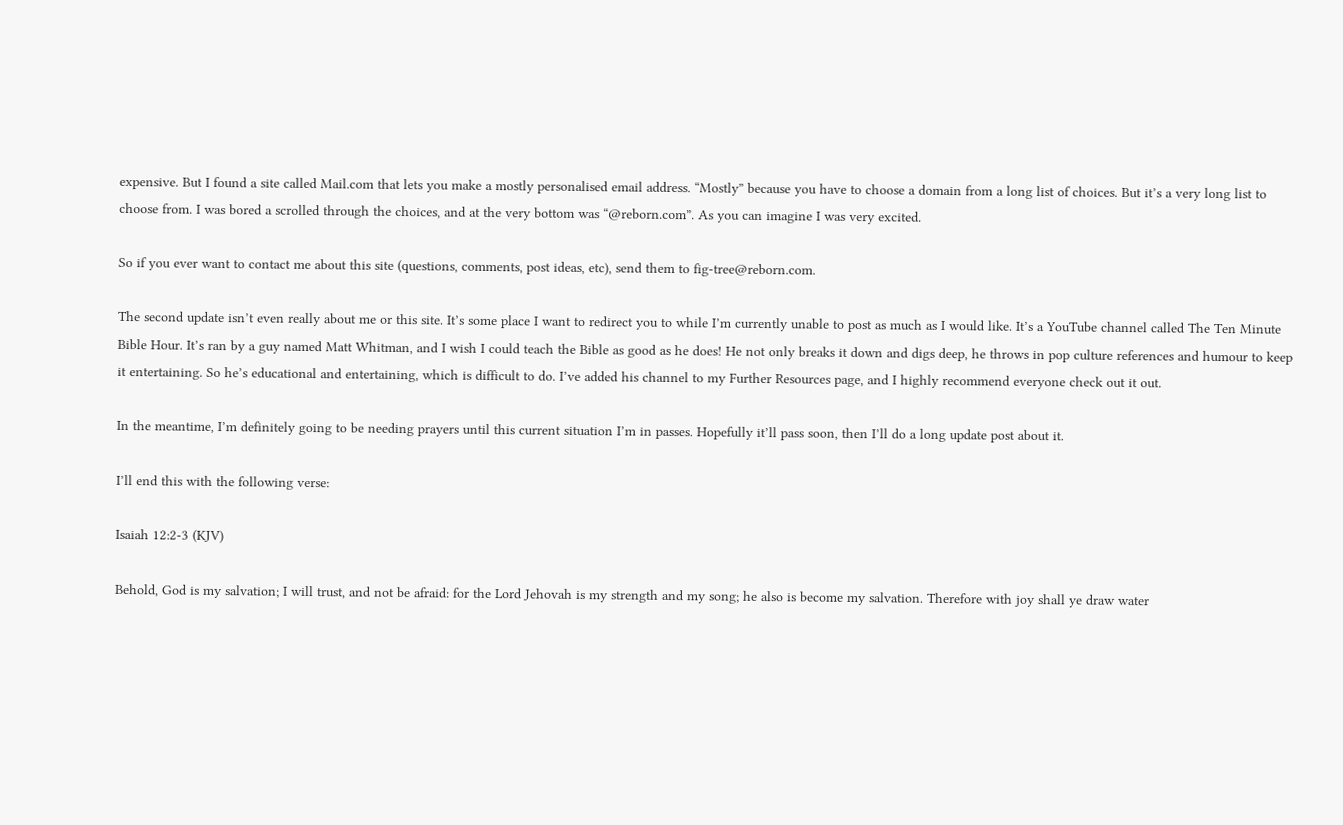expensive. But I found a site called Mail.com that lets you make a mostly personalised email address. “Mostly” because you have to choose a domain from a long list of choices. But it’s a very long list to choose from. I was bored a scrolled through the choices, and at the very bottom was “@reborn.com”. As you can imagine I was very excited.

So if you ever want to contact me about this site (questions, comments, post ideas, etc), send them to fig-tree@reborn.com.

The second update isn’t even really about me or this site. It’s some place I want to redirect you to while I’m currently unable to post as much as I would like. It’s a YouTube channel called The Ten Minute Bible Hour. It’s ran by a guy named Matt Whitman, and I wish I could teach the Bible as good as he does! He not only breaks it down and digs deep, he throws in pop culture references and humour to keep it entertaining. So he’s educational and entertaining, which is difficult to do. I’ve added his channel to my Further Resources page, and I highly recommend everyone check out it out.

In the meantime, I’m definitely going to be needing prayers until this current situation I’m in passes. Hopefully it’ll pass soon, then I’ll do a long update post about it.

I’ll end this with the following verse:

Isaiah 12:2-3 (KJV)

Behold, God is my salvation; I will trust, and not be afraid: for the Lord Jehovah is my strength and my song; he also is become my salvation. Therefore with joy shall ye draw water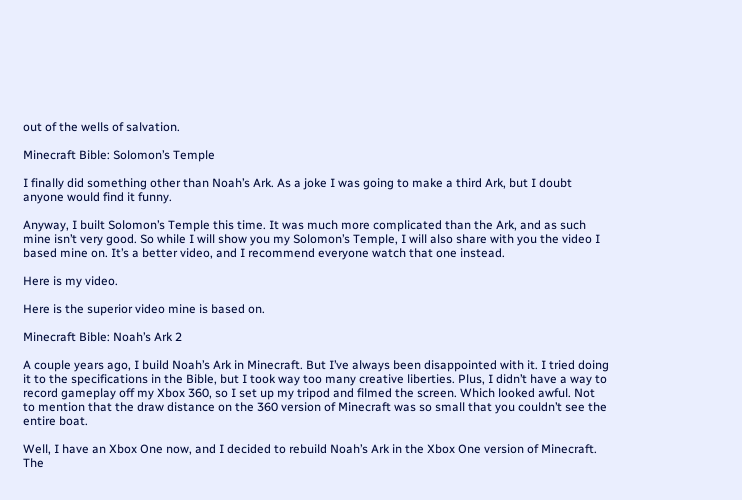out of the wells of salvation.

Minecraft Bible: Solomon’s Temple

I finally did something other than Noah’s Ark. As a joke I was going to make a third Ark, but I doubt anyone would find it funny.

Anyway, I built Solomon’s Temple this time. It was much more complicated than the Ark, and as such mine isn’t very good. So while I will show you my Solomon’s Temple, I will also share with you the video I based mine on. It’s a better video, and I recommend everyone watch that one instead.

Here is my video.

Here is the superior video mine is based on.

Minecraft Bible: Noah’s Ark 2

A couple years ago, I build Noah’s Ark in Minecraft. But I’ve always been disappointed with it. I tried doing it to the specifications in the Bible, but I took way too many creative liberties. Plus, I didn’t have a way to record gameplay off my Xbox 360, so I set up my tripod and filmed the screen. Which looked awful. Not to mention that the draw distance on the 360 version of Minecraft was so small that you couldn’t see the entire boat.

Well, I have an Xbox One now, and I decided to rebuild Noah’s Ark in the Xbox One version of Minecraft. The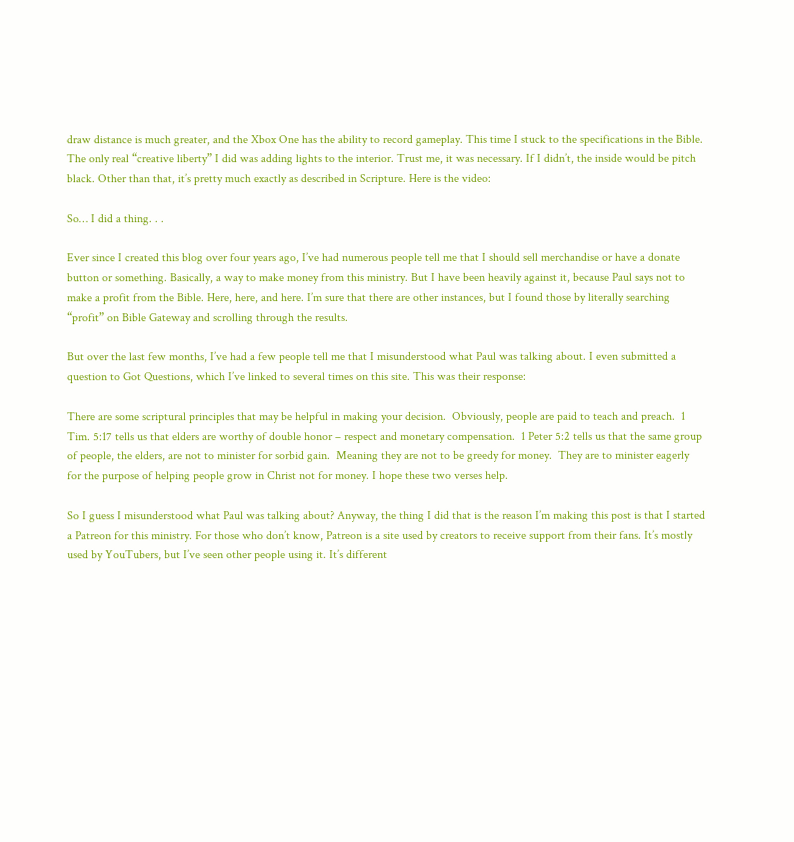draw distance is much greater, and the Xbox One has the ability to record gameplay. This time I stuck to the specifications in the Bible. The only real “creative liberty” I did was adding lights to the interior. Trust me, it was necessary. If I didn’t, the inside would be pitch black. Other than that, it’s pretty much exactly as described in Scripture. Here is the video:

So… I did a thing. . .

Ever since I created this blog over four years ago, I’ve had numerous people tell me that I should sell merchandise or have a donate button or something. Basically, a way to make money from this ministry. But I have been heavily against it, because Paul says not to make a profit from the Bible. Here, here, and here. I’m sure that there are other instances, but I found those by literally searching “profit” on Bible Gateway and scrolling through the results.

But over the last few months, I’ve had a few people tell me that I misunderstood what Paul was talking about. I even submitted a question to Got Questions, which I’ve linked to several times on this site. This was their response:

There are some scriptural principles that may be helpful in making your decision.  Obviously, people are paid to teach and preach.  1 Tim. 5:17 tells us that elders are worthy of double honor – respect and monetary compensation.  1 Peter 5:2 tells us that the same group of people, the elders, are not to minister for sorbid gain.  Meaning they are not to be greedy for money.  They are to minister eagerly for the purpose of helping people grow in Christ not for money. I hope these two verses help.

So I guess I misunderstood what Paul was talking about? Anyway, the thing I did that is the reason I’m making this post is that I started a Patreon for this ministry. For those who don’t know, Patreon is a site used by creators to receive support from their fans. It’s mostly used by YouTubers, but I’ve seen other people using it. It’s different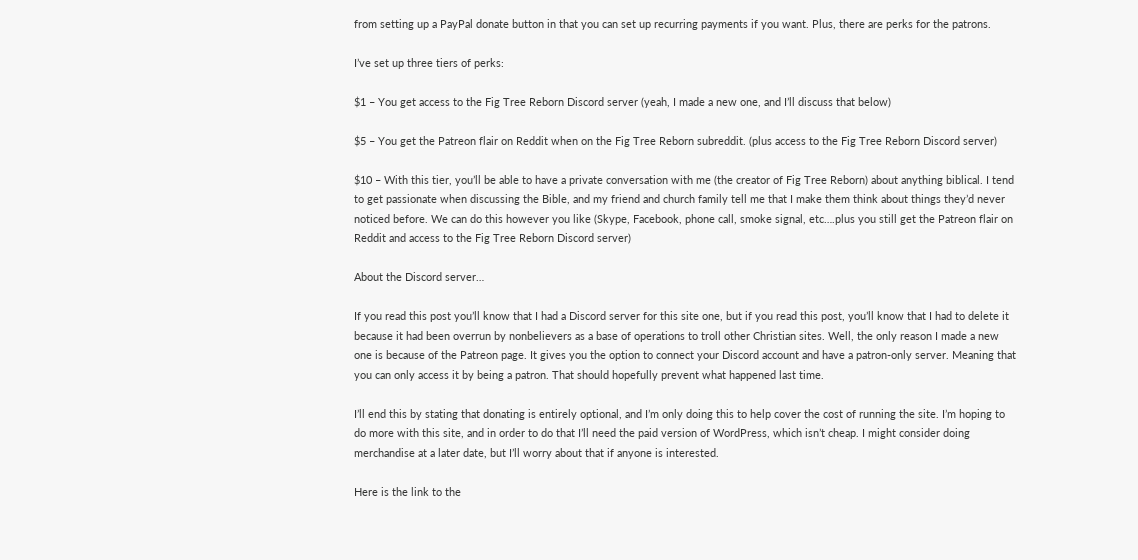from setting up a PayPal donate button in that you can set up recurring payments if you want. Plus, there are perks for the patrons.

I’ve set up three tiers of perks:

$1 – You get access to the Fig Tree Reborn Discord server (yeah, I made a new one, and I’ll discuss that below)

$5 – You get the Patreon flair on Reddit when on the Fig Tree Reborn subreddit. (plus access to the Fig Tree Reborn Discord server)

$10 – With this tier, you’ll be able to have a private conversation with me (the creator of Fig Tree Reborn) about anything biblical. I tend to get passionate when discussing the Bible, and my friend and church family tell me that I make them think about things they’d never noticed before. We can do this however you like (Skype, Facebook, phone call, smoke signal, etc….plus you still get the Patreon flair on Reddit and access to the Fig Tree Reborn Discord server)

About the Discord server…

If you read this post you’ll know that I had a Discord server for this site one, but if you read this post, you’ll know that I had to delete it because it had been overrun by nonbelievers as a base of operations to troll other Christian sites. Well, the only reason I made a new one is because of the Patreon page. It gives you the option to connect your Discord account and have a patron-only server. Meaning that you can only access it by being a patron. That should hopefully prevent what happened last time.

I’ll end this by stating that donating is entirely optional, and I’m only doing this to help cover the cost of running the site. I’m hoping to do more with this site, and in order to do that I’ll need the paid version of WordPress, which isn’t cheap. I might consider doing merchandise at a later date, but I’ll worry about that if anyone is interested.

Here is the link to the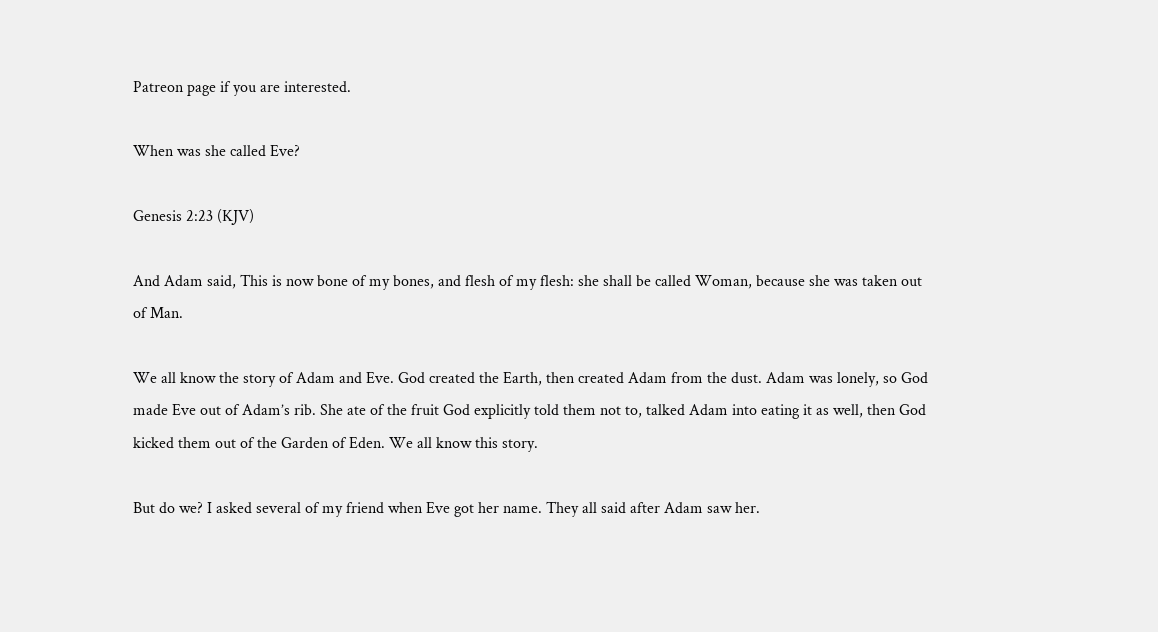Patreon page if you are interested.

When was she called Eve?

Genesis 2:23 (KJV)

And Adam said, This is now bone of my bones, and flesh of my flesh: she shall be called Woman, because she was taken out of Man.

We all know the story of Adam and Eve. God created the Earth, then created Adam from the dust. Adam was lonely, so God made Eve out of Adam’s rib. She ate of the fruit God explicitly told them not to, talked Adam into eating it as well, then God kicked them out of the Garden of Eden. We all know this story.

But do we? I asked several of my friend when Eve got her name. They all said after Adam saw her.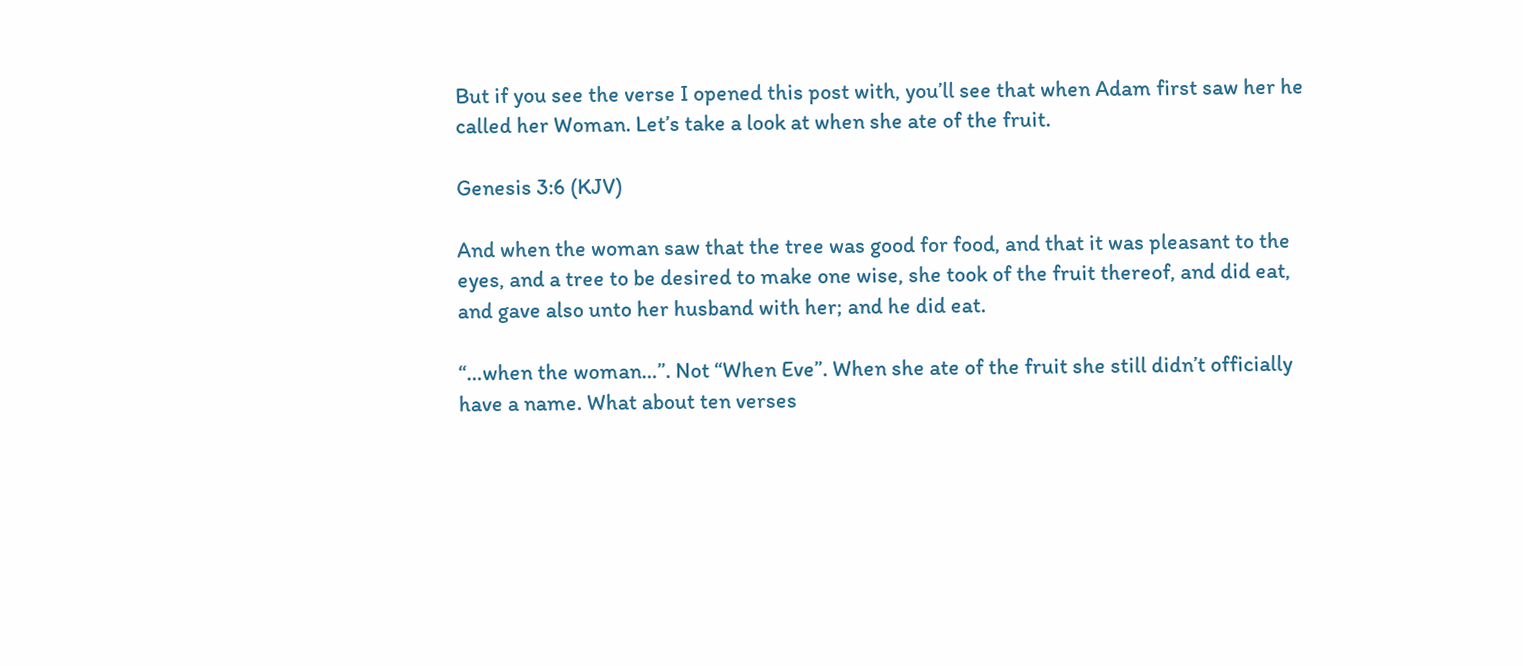But if you see the verse I opened this post with, you’ll see that when Adam first saw her he called her Woman. Let’s take a look at when she ate of the fruit.

Genesis 3:6 (KJV)

And when the woman saw that the tree was good for food, and that it was pleasant to the eyes, and a tree to be desired to make one wise, she took of the fruit thereof, and did eat, and gave also unto her husband with her; and he did eat.

“…when the woman…”. Not “When Eve”. When she ate of the fruit she still didn’t officially have a name. What about ten verses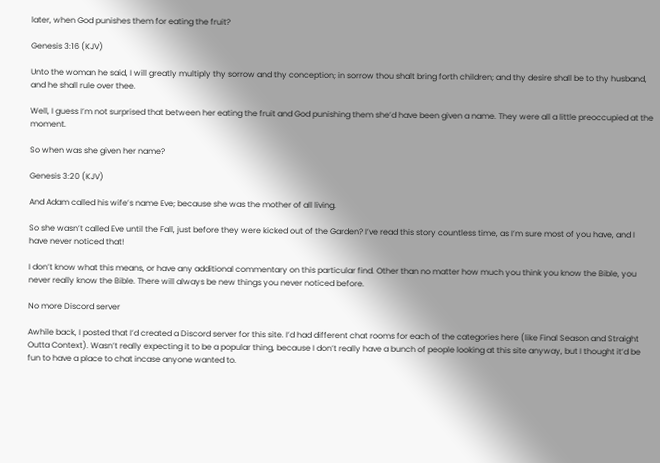later, when God punishes them for eating the fruit?

Genesis 3:16 (KJV)

Unto the woman he said, I will greatly multiply thy sorrow and thy conception; in sorrow thou shalt bring forth children; and thy desire shall be to thy husband, and he shall rule over thee.

Well, I guess I’m not surprised that between her eating the fruit and God punishing them she’d have been given a name. They were all a little preoccupied at the moment.

So when was she given her name?

Genesis 3:20 (KJV)

And Adam called his wife’s name Eve; because she was the mother of all living.

So she wasn’t called Eve until the Fall, just before they were kicked out of the Garden? I’ve read this story countless time, as I’m sure most of you have, and I have never noticed that!

I don’t know what this means, or have any additional commentary on this particular find. Other than no matter how much you think you know the Bible, you never really know the Bible. There will always be new things you never noticed before.

No more Discord server

Awhile back, I posted that I’d created a Discord server for this site. I’d had different chat rooms for each of the categories here (like Final Season and Straight Outta Context). Wasn’t really expecting it to be a popular thing, because I don’t really have a bunch of people looking at this site anyway, but I thought it’d be fun to have a place to chat incase anyone wanted to.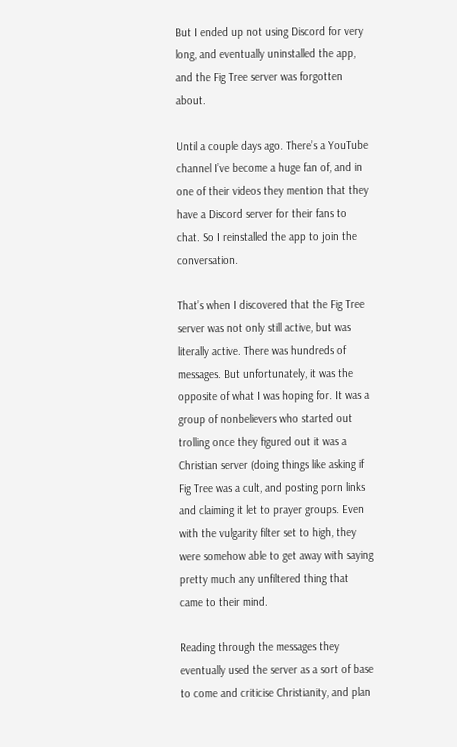But I ended up not using Discord for very long, and eventually uninstalled the app, and the Fig Tree server was forgotten about.

Until a couple days ago. There’s a YouTube channel I’ve become a huge fan of, and in one of their videos they mention that they have a Discord server for their fans to chat. So I reinstalled the app to join the conversation.

That’s when I discovered that the Fig Tree server was not only still active, but was literally active. There was hundreds of messages. But unfortunately, it was the opposite of what I was hoping for. It was a group of nonbelievers who started out trolling once they figured out it was a Christian server (doing things like asking if Fig Tree was a cult, and posting porn links and claiming it let to prayer groups. Even with the vulgarity filter set to high, they were somehow able to get away with saying pretty much any unfiltered thing that came to their mind.

Reading through the messages they eventually used the server as a sort of base to come and criticise Christianity, and plan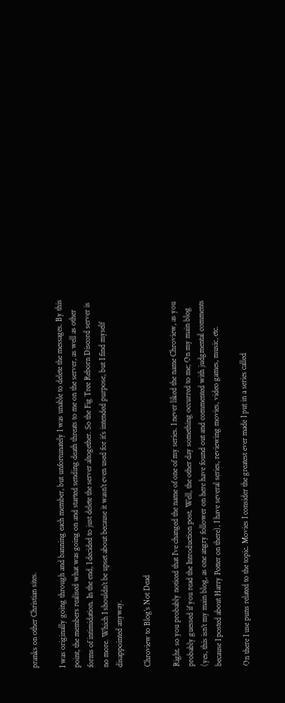pranks on other Christian sites.

I was originally going through and banning each member, but unfortunately I was unable to delete the messages. By this point, the members realised what was going on and started sending death threats to me on the server, as well as other forms of intimidation. In the end, I decided to just delete the server altogether. So the Fig Tree Reborn Discord server is no more. Which I shouldn’t be upset about because it wasn’t even used for it’s intended purpose, but I find myself disappointed anyway.

Chroview to Blog’s Not Dead

Right. so you probably noticed that I’ve changed the name of one of my series. I never liked the name Chroview, as you probably guessed if you read the Introduction post. Well, the other day something occurred to me; On my main blog (yes, this isn’t my main blog, as one angry follower on here have found out and commented with judgmental comments because I posted about Harry Potter on there), I have several series, reviewing movies, video games, music, etc.

On there I use puns related to the topic. Movies I consider the greatest ever made I put in a series called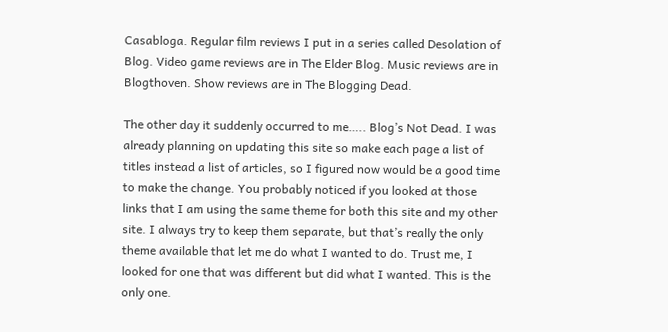Casabloga. Regular film reviews I put in a series called Desolation of Blog. Video game reviews are in The Elder Blog. Music reviews are in Blogthoven. Show reviews are in The Blogging Dead.

The other day it suddenly occurred to me….. Blog’s Not Dead. I was already planning on updating this site so make each page a list of titles instead a list of articles, so I figured now would be a good time to make the change. You probably noticed if you looked at those links that I am using the same theme for both this site and my other site. I always try to keep them separate, but that’s really the only theme available that let me do what I wanted to do. Trust me, I looked for one that was different but did what I wanted. This is the only one.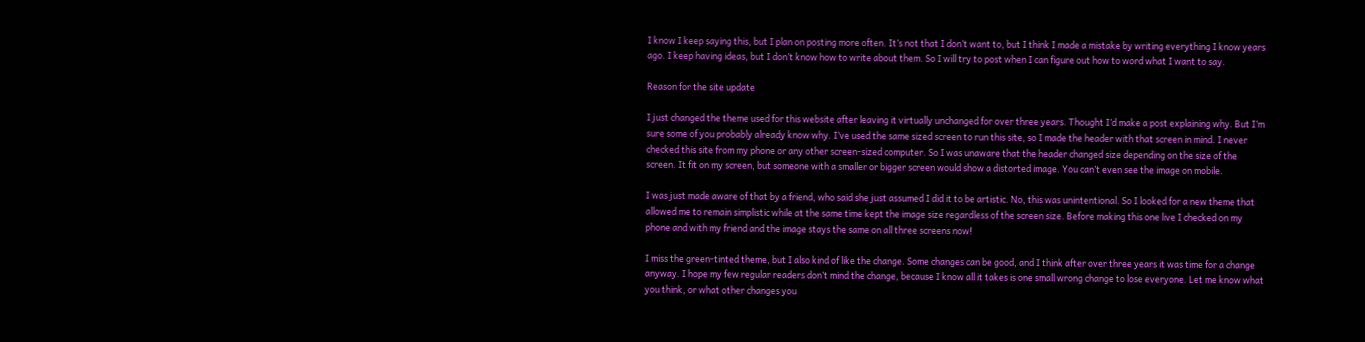I know I keep saying this, but I plan on posting more often. It’s not that I don’t want to, but I think I made a mistake by writing everything I know years ago. I keep having ideas, but I don’t know how to write about them. So I will try to post when I can figure out how to word what I want to say.

Reason for the site update

I just changed the theme used for this website after leaving it virtually unchanged for over three years. Thought I’d make a post explaining why. But I’m sure some of you probably already know why. I’ve used the same sized screen to run this site, so I made the header with that screen in mind. I never checked this site from my phone or any other screen-sized computer. So I was unaware that the header changed size depending on the size of the screen. It fit on my screen, but someone with a smaller or bigger screen would show a distorted image. You can’t even see the image on mobile.

I was just made aware of that by a friend, who said she just assumed I did it to be artistic. No, this was unintentional. So I looked for a new theme that allowed me to remain simplistic while at the same time kept the image size regardless of the screen size. Before making this one live I checked on my phone and with my friend and the image stays the same on all three screens now!

I miss the green-tinted theme, but I also kind of like the change. Some changes can be good, and I think after over three years it was time for a change anyway. I hope my few regular readers don’t mind the change, because I know all it takes is one small wrong change to lose everyone. Let me know what you think, or what other changes you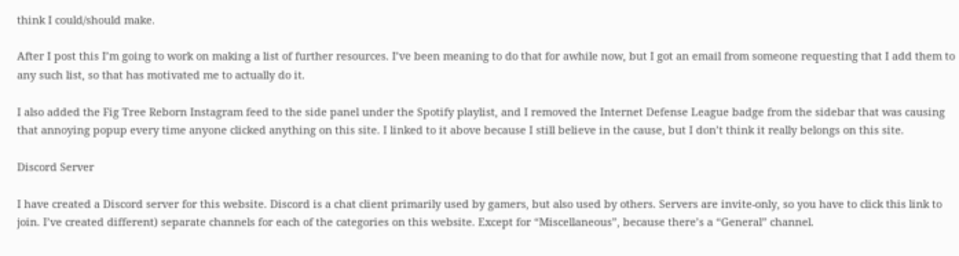think I could/should make.

After I post this I’m going to work on making a list of further resources. I’ve been meaning to do that for awhile now, but I got an email from someone requesting that I add them to any such list, so that has motivated me to actually do it.

I also added the Fig Tree Reborn Instagram feed to the side panel under the Spotify playlist, and I removed the Internet Defense League badge from the sidebar that was causing that annoying popup every time anyone clicked anything on this site. I linked to it above because I still believe in the cause, but I don’t think it really belongs on this site.

Discord Server

I have created a Discord server for this website. Discord is a chat client primarily used by gamers, but also used by others. Servers are invite-only, so you have to click this link to join. I’ve created different) separate channels for each of the categories on this website. Except for “Miscellaneous”, because there’s a “General” channel.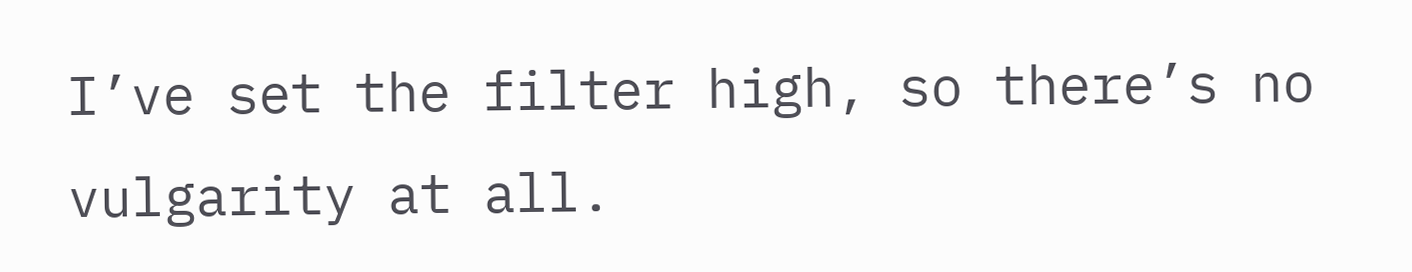I’ve set the filter high, so there’s no vulgarity at all.